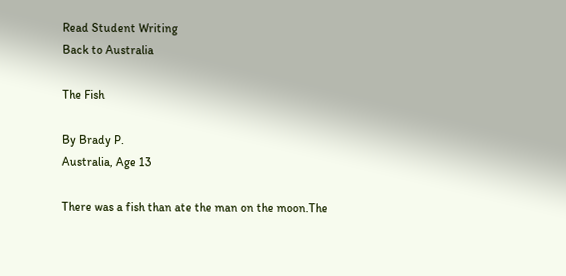Read Student Writing
Back to Australia

The Fish

By Brady P.
Australia, Age 13

There was a fish than ate the man on the moon.The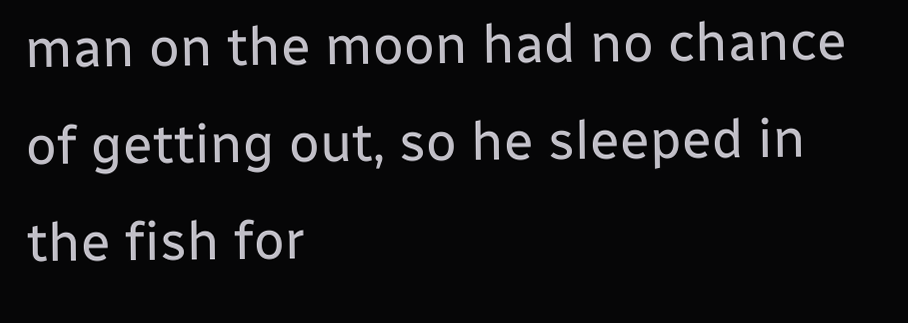man on the moon had no chance of getting out, so he sleeped in the fish for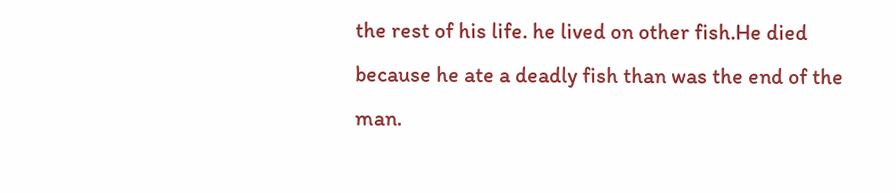the rest of his life. he lived on other fish.He died because he ate a deadly fish than was the end of the man.